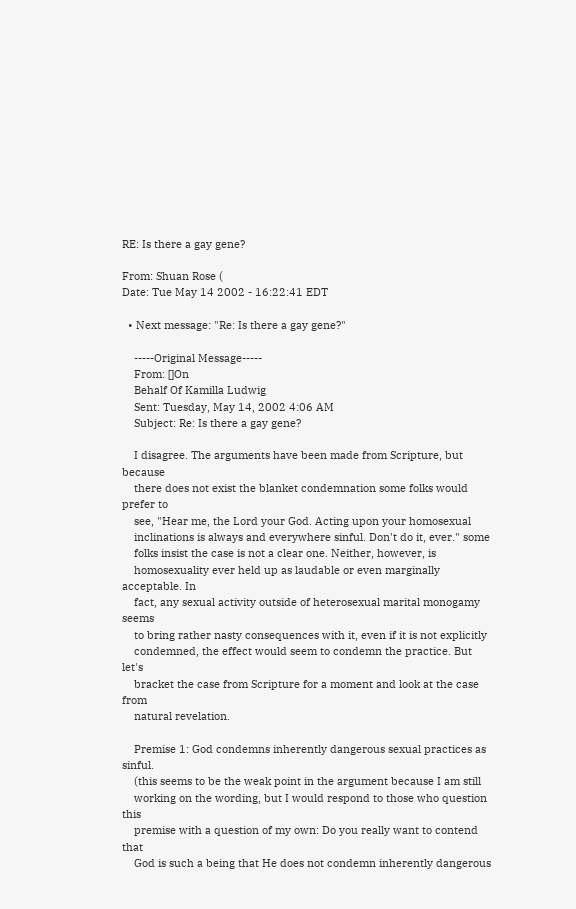RE: Is there a gay gene?

From: Shuan Rose (
Date: Tue May 14 2002 - 16:22:41 EDT

  • Next message: "Re: Is there a gay gene?"

    -----Original Message-----
    From: []On
    Behalf Of Kamilla Ludwig
    Sent: Tuesday, May 14, 2002 4:06 AM
    Subject: Re: Is there a gay gene?

    I disagree. The arguments have been made from Scripture, but because
    there does not exist the blanket condemnation some folks would prefer to
    see, "Hear me, the Lord your God. Acting upon your homosexual
    inclinations is always and everywhere sinful. Don't do it, ever." some
    folks insist the case is not a clear one. Neither, however, is
    homosexuality ever held up as laudable or even marginally acceptable. In
    fact, any sexual activity outside of heterosexual marital monogamy seems
    to bring rather nasty consequences with it, even if it is not explicitly
    condemned, the effect would seem to condemn the practice. But let's
    bracket the case from Scripture for a moment and look at the case from
    natural revelation.

    Premise 1: God condemns inherently dangerous sexual practices as sinful.
    (this seems to be the weak point in the argument because I am still
    working on the wording, but I would respond to those who question this
    premise with a question of my own: Do you really want to contend that
    God is such a being that He does not condemn inherently dangerous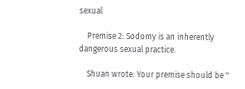sexual

    Premise 2: Sodomy is an inherently dangerous sexual practice.

    Shuan wrote: Your premise should be "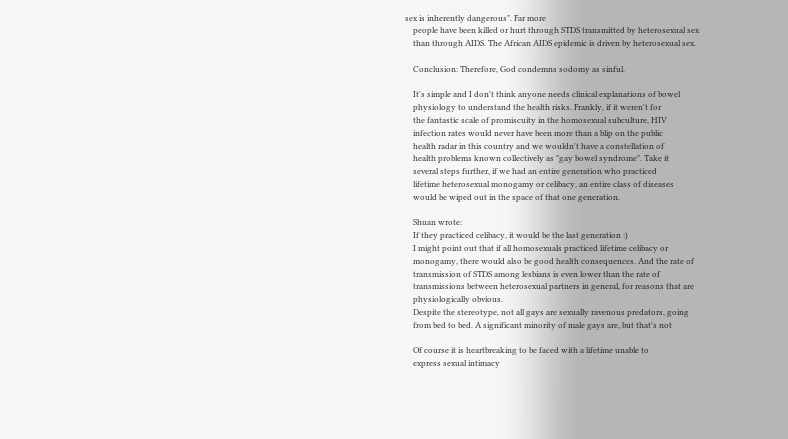sex is inherently dangerous". Far more
    people have been killed or hurt through STDS transmitted by heterosexual sex
    than through AIDS. The African AIDS epidemic is driven by heterosexual sex.

    Conclusion: Therefore, God condemns sodomy as sinful.

    It's simple and I don't think anyone needs clinical explanations of bowel
    physiology to understand the health risks. Frankly, if it weren't for
    the fantastic scale of promiscuity in the homosexual subculture, HIV
    infection rates would never have been more than a blip on the public
    health radar in this country and we wouldn't have a constellation of
    health problems known collectively as "gay bowel syndrome". Take it
    several steps further, if we had an entire generation who practiced
    lifetime heterosexual monogamy or celibacy, an entire class of diseases
    would be wiped out in the space of that one generation.

    Shuan wrote:
    If they practiced celibacy, it would be the last generation :)
    I might point out that if all homosexuals practiced lifetime celibacy or
    monogamy, there would also be good health consequences. And the rate of
    transmission of STDS among lesbians is even lower than the rate of
    transmissions between heterosexual partners in general, for reasons that are
    physiologically obvious.
    Despite the stereotype, not all gays are sexually ravenous predators, going
    from bed to bed. A significant minority of male gays are, but that's not

    Of course it is heartbreaking to be faced with a lifetime unable to
    express sexual intimacy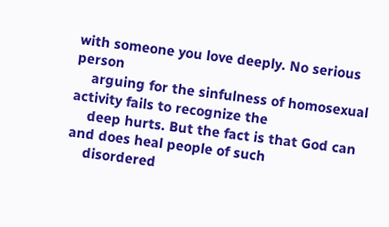with someone you love deeply. No serious person
    arguing for the sinfulness of homosexual activity fails to recognize the
    deep hurts. But the fact is that God can and does heal people of such
    disordered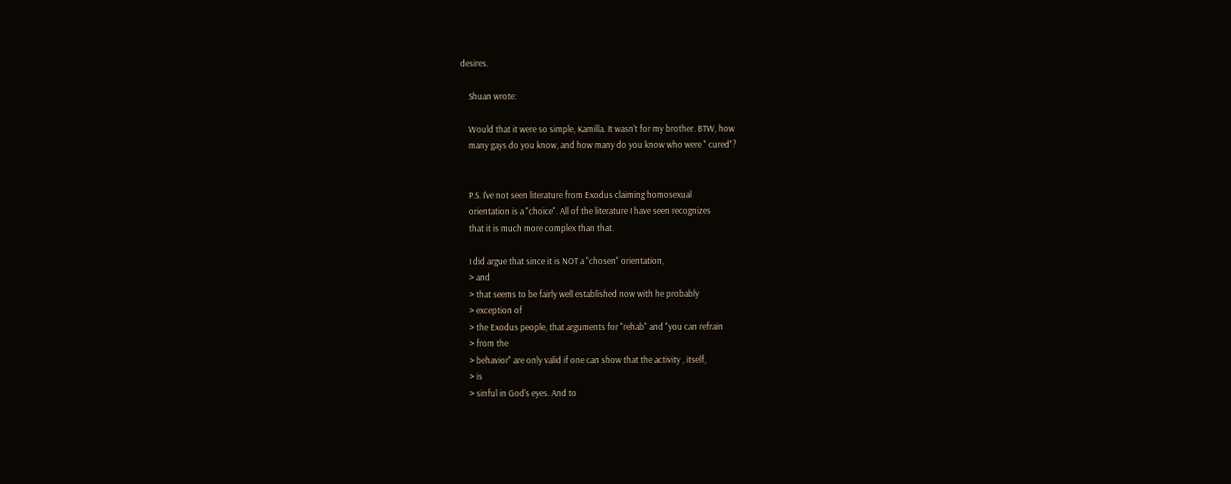desires.

    Shuan wrote:

    Would that it were so simple, Kamilla. It wasn't for my brother. BTW, how
    many gays do you know, and how many do you know who were " cured"?


    P.S. I've not seen literature from Exodus claiming homosexual
    orientation is a "choice". All of the literature I have seen recognizes
    that it is much more complex than that.

    I did argue that since it is NOT a "chosen" orientation,
    > and
    > that seems to be fairly well established now with he probably
    > exception of
    > the Exodus people, that arguments for "rehab" and "you can refrain
    > from the
    > behavior" are only valid if one can show that the activity , itself,
    > is
    > sinful in God's eyes. And to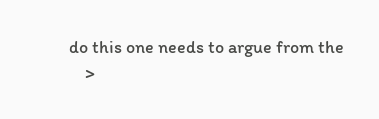do this one needs to argue from the
    >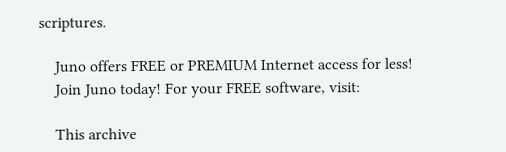scriptures.

    Juno offers FREE or PREMIUM Internet access for less!
    Join Juno today! For your FREE software, visit:

    This archive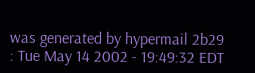was generated by hypermail 2b29 : Tue May 14 2002 - 19:49:32 EDT